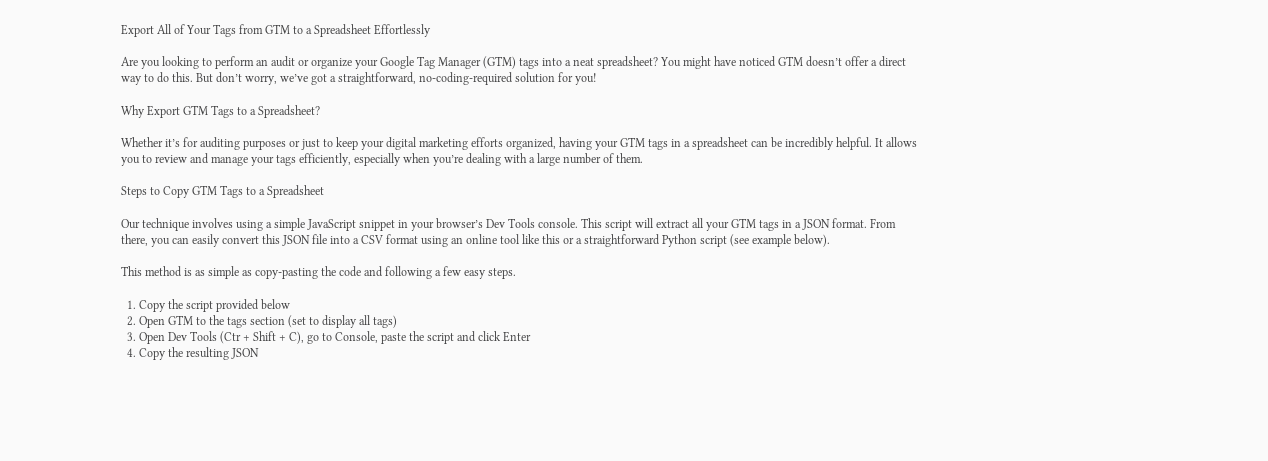Export All of Your Tags from GTM to a Spreadsheet Effortlessly

Are you looking to perform an audit or organize your Google Tag Manager (GTM) tags into a neat spreadsheet? You might have noticed GTM doesn’t offer a direct way to do this. But don’t worry, we’ve got a straightforward, no-coding-required solution for you!

Why Export GTM Tags to a Spreadsheet?

Whether it’s for auditing purposes or just to keep your digital marketing efforts organized, having your GTM tags in a spreadsheet can be incredibly helpful. It allows you to review and manage your tags efficiently, especially when you’re dealing with a large number of them.

Steps to Copy GTM Tags to a Spreadsheet

Our technique involves using a simple JavaScript snippet in your browser’s Dev Tools console. This script will extract all your GTM tags in a JSON format. From there, you can easily convert this JSON file into a CSV format using an online tool like this or a straightforward Python script (see example below).

This method is as simple as copy-pasting the code and following a few easy steps.

  1. Copy the script provided below
  2. Open GTM to the tags section (set to display all tags)
  3. Open Dev Tools (Ctr + Shift + C), go to Console, paste the script and click Enter
  4. Copy the resulting JSON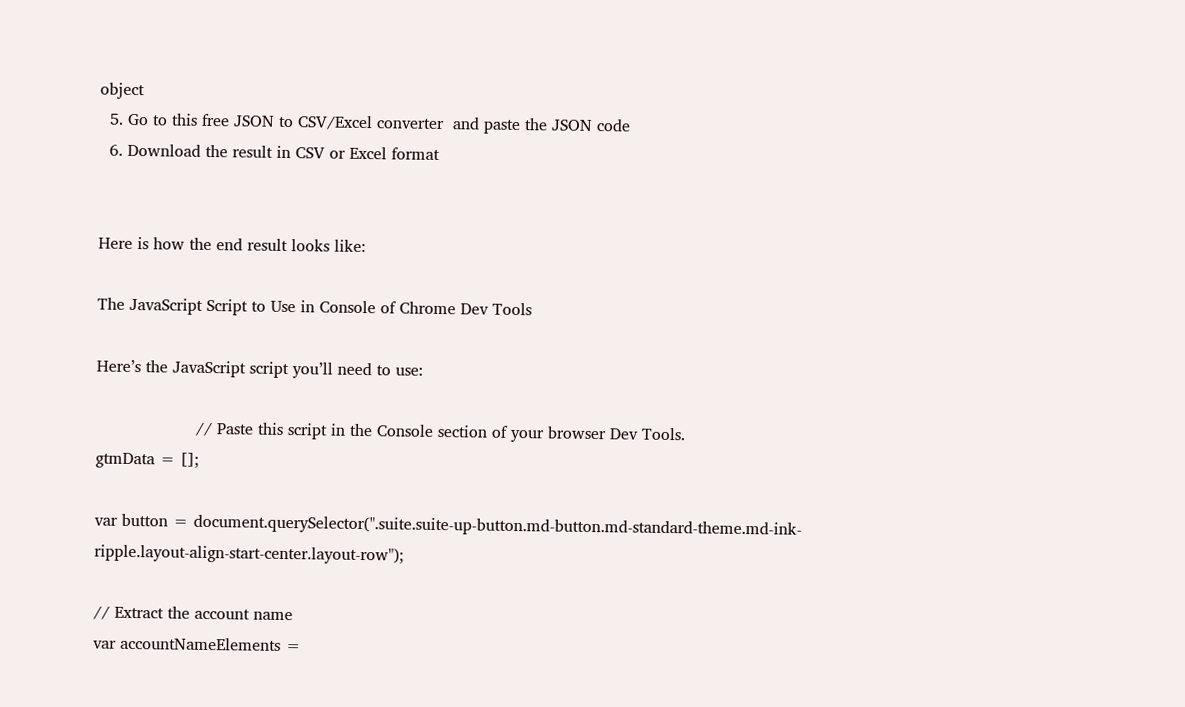object
  5. Go to this free JSON to CSV/Excel converter  and paste the JSON code
  6. Download the result in CSV or Excel format


Here is how the end result looks like:

The JavaScript Script to Use in Console of Chrome Dev Tools

Here’s the JavaScript script you’ll need to use:

                    // Paste this script in the Console section of your browser Dev Tools.
gtmData = [];

var button = document.querySelector(".suite.suite-up-button.md-button.md-standard-theme.md-ink-ripple.layout-align-start-center.layout-row");

// Extract the account name
var accountNameElements =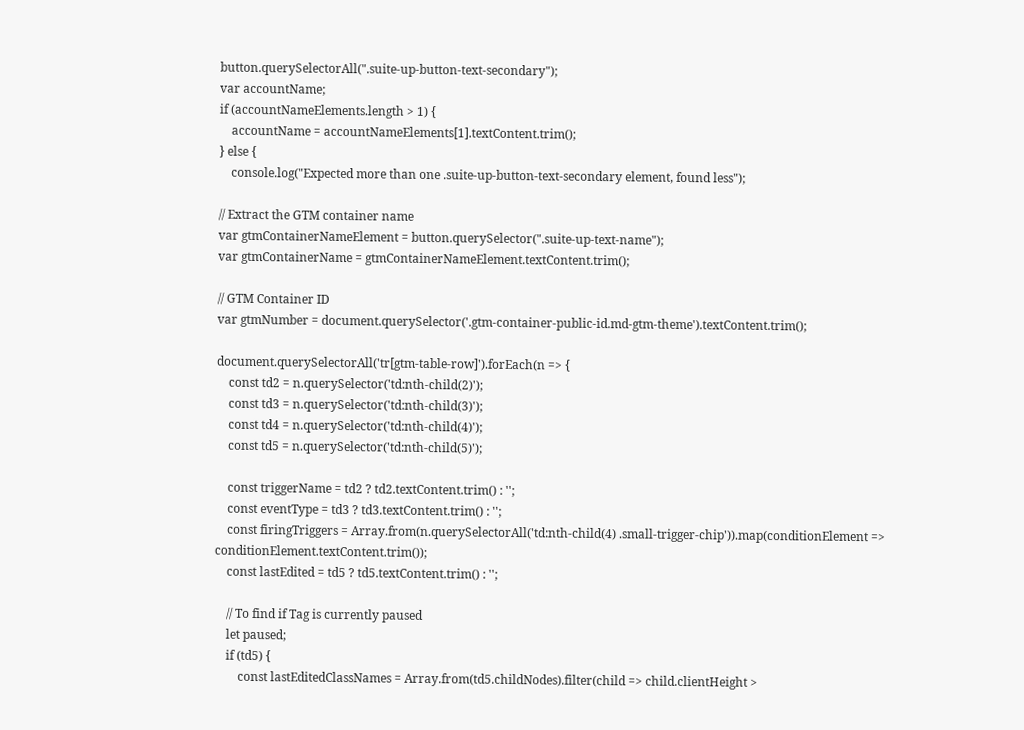button.querySelectorAll(".suite-up-button-text-secondary");
var accountName;
if (accountNameElements.length > 1) {
    accountName = accountNameElements[1].textContent.trim();
} else {
    console.log("Expected more than one .suite-up-button-text-secondary element, found less");

// Extract the GTM container name
var gtmContainerNameElement = button.querySelector(".suite-up-text-name");
var gtmContainerName = gtmContainerNameElement.textContent.trim();

// GTM Container ID
var gtmNumber = document.querySelector('.gtm-container-public-id.md-gtm-theme').textContent.trim();

document.querySelectorAll('tr[gtm-table-row]').forEach(n => {
    const td2 = n.querySelector('td:nth-child(2)');
    const td3 = n.querySelector('td:nth-child(3)');
    const td4 = n.querySelector('td:nth-child(4)');
    const td5 = n.querySelector('td:nth-child(5)');

    const triggerName = td2 ? td2.textContent.trim() : '';
    const eventType = td3 ? td3.textContent.trim() : '';
    const firingTriggers = Array.from(n.querySelectorAll('td:nth-child(4) .small-trigger-chip')).map(conditionElement => conditionElement.textContent.trim());
    const lastEdited = td5 ? td5.textContent.trim() : '';

    // To find if Tag is currently paused
    let paused;
    if (td5) {
        const lastEditedClassNames = Array.from(td5.childNodes).filter(child => child.clientHeight >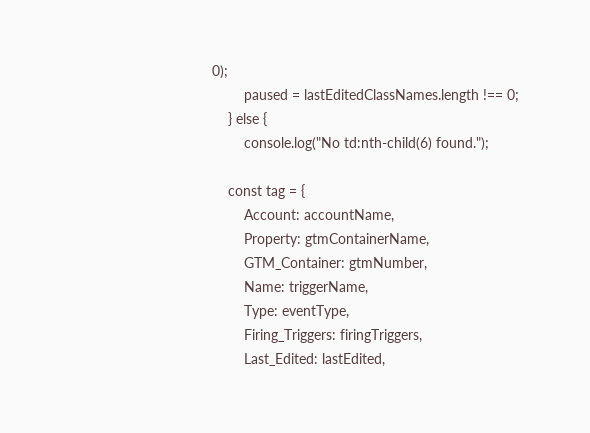0);
        paused = lastEditedClassNames.length !== 0;
    } else {
        console.log("No td:nth-child(6) found.");

    const tag = {
        Account: accountName,
        Property: gtmContainerName,
        GTM_Container: gtmNumber,
        Name: triggerName,
        Type: eventType,
        Firing_Triggers: firingTriggers,
        Last_Edited: lastEdited,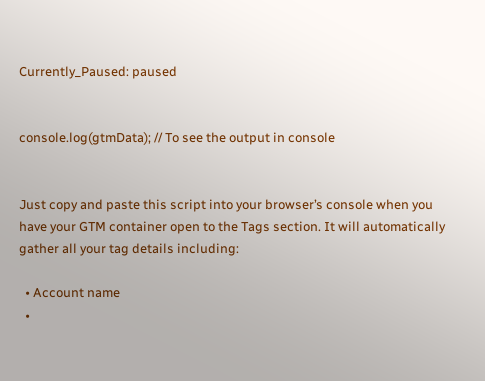Currently_Paused: paused


console.log(gtmData); // To see the output in console


Just copy and paste this script into your browser’s console when you have your GTM container open to the Tags section. It will automatically gather all your tag details including:

  • Account name
  •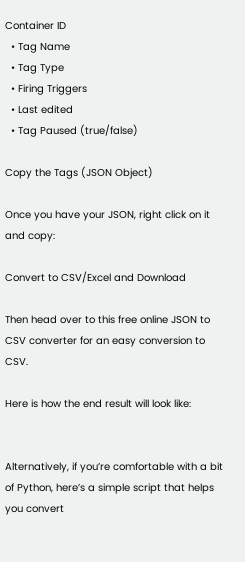Container ID
  • Tag Name
  • Tag Type
  • Firing Triggers
  • Last edited
  • Tag Paused (true/false)

Copy the Tags (JSON Object)

Once you have your JSON, right click on it and copy:

Convert to CSV/Excel and Download

Then head over to this free online JSON to CSV converter for an easy conversion to CSV.

Here is how the end result will look like:


Alternatively, if you’re comfortable with a bit of Python, here’s a simple script that helps you convert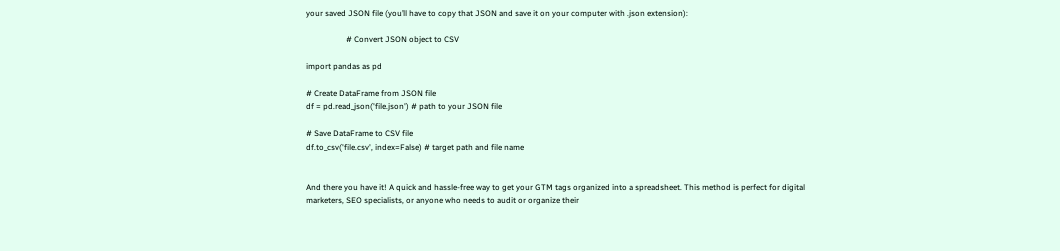your saved JSON file (you’ll have to copy that JSON and save it on your computer with .json extension):

                    # Convert JSON object to CSV

import pandas as pd

# Create DataFrame from JSON file
df = pd.read_json('file.json') # path to your JSON file

# Save DataFrame to CSV file
df.to_csv('file.csv', index=False) # target path and file name


And there you have it! A quick and hassle-free way to get your GTM tags organized into a spreadsheet. This method is perfect for digital marketers, SEO specialists, or anyone who needs to audit or organize their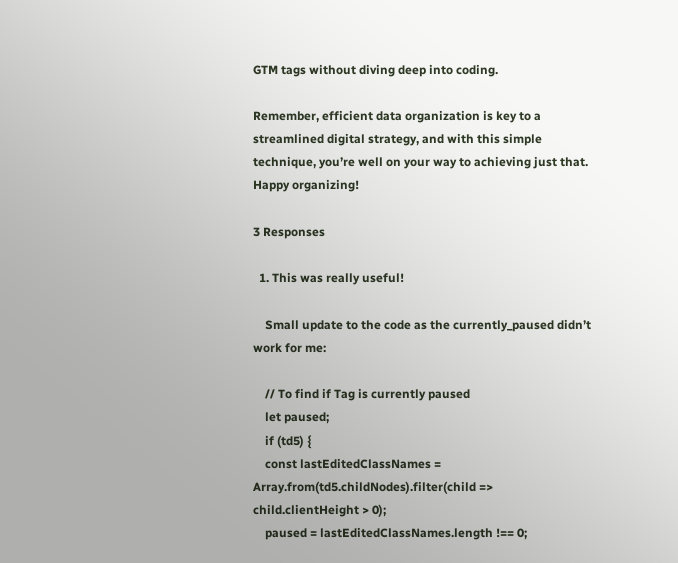GTM tags without diving deep into coding.

Remember, efficient data organization is key to a streamlined digital strategy, and with this simple technique, you’re well on your way to achieving just that. Happy organizing!

3 Responses

  1. This was really useful!

    Small update to the code as the currently_paused didn’t work for me:

    // To find if Tag is currently paused
    let paused;
    if (td5) {
    const lastEditedClassNames = Array.from(td5.childNodes).filter(child => child.clientHeight > 0);
    paused = lastEditedClassNames.length !== 0;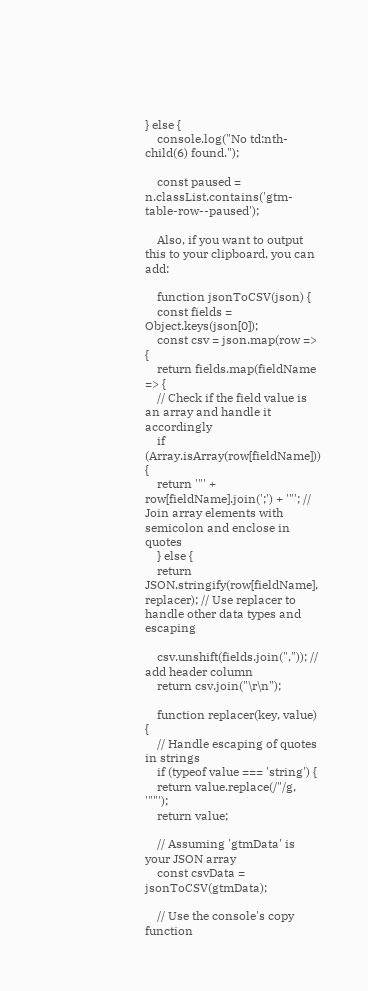} else {
    console.log("No td:nth-child(6) found.");

    const paused = n.classList.contains('gtm-table-row--paused');

    Also, if you want to output this to your clipboard, you can add:

    function jsonToCSV(json) {
    const fields = Object.keys(json[0]);
    const csv = json.map(row => {
    return fields.map(fieldName => {
    // Check if the field value is an array and handle it accordingly
    if (Array.isArray(row[fieldName])) {
    return '"' + row[fieldName].join(';') + '"'; // Join array elements with semicolon and enclose in quotes
    } else {
    return JSON.stringify(row[fieldName], replacer); // Use replacer to handle other data types and escaping

    csv.unshift(fields.join(",")); // add header column
    return csv.join("\r\n");

    function replacer(key, value) {
    // Handle escaping of quotes in strings
    if (typeof value === 'string') {
    return value.replace(/"/g, '""');
    return value;

    // Assuming 'gtmData' is your JSON array
    const csvData = jsonToCSV(gtmData);

    // Use the console's copy function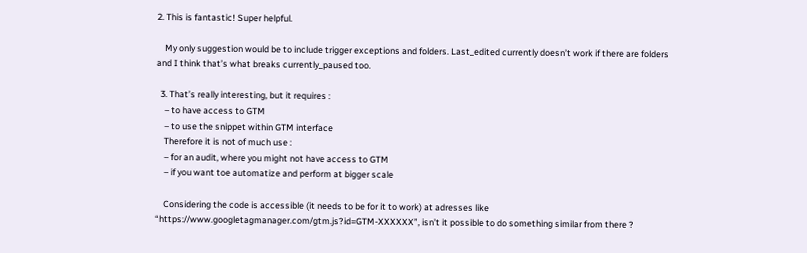2. This is fantastic! Super helpful.

    My only suggestion would be to include trigger exceptions and folders. Last_edited currently doesn’t work if there are folders and I think that’s what breaks currently_paused too.

  3. That’s really interesting, but it requires :
    – to have access to GTM
    – to use the snippet within GTM interface
    Therefore it is not of much use :
    – for an audit, where you might not have access to GTM
    – if you want toe automatize and perform at bigger scale

    Considering the code is accessible (it needs to be for it to work) at adresses like “https://www.googletagmanager.com/gtm.js?id=GTM-XXXXXX”, isn’t it possible to do something similar from there ?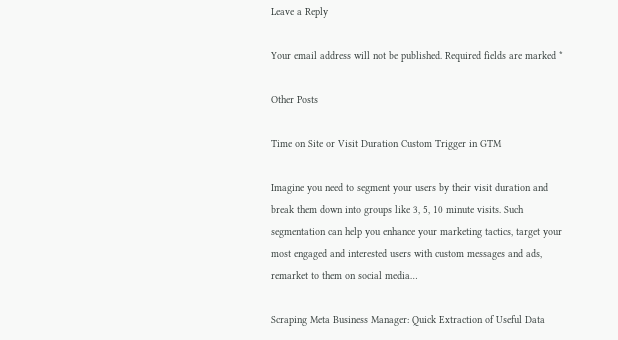Leave a Reply

Your email address will not be published. Required fields are marked *

Other Posts

Time on Site or Visit Duration Custom Trigger in GTM

Imagine you need to segment your users by their visit duration and break them down into groups like 3, 5, 10 minute visits. Such segmentation can help you enhance your marketing tactics, target your most engaged and interested users with custom messages and ads, remarket to them on social media…

Scraping Meta Business Manager: Quick Extraction of Useful Data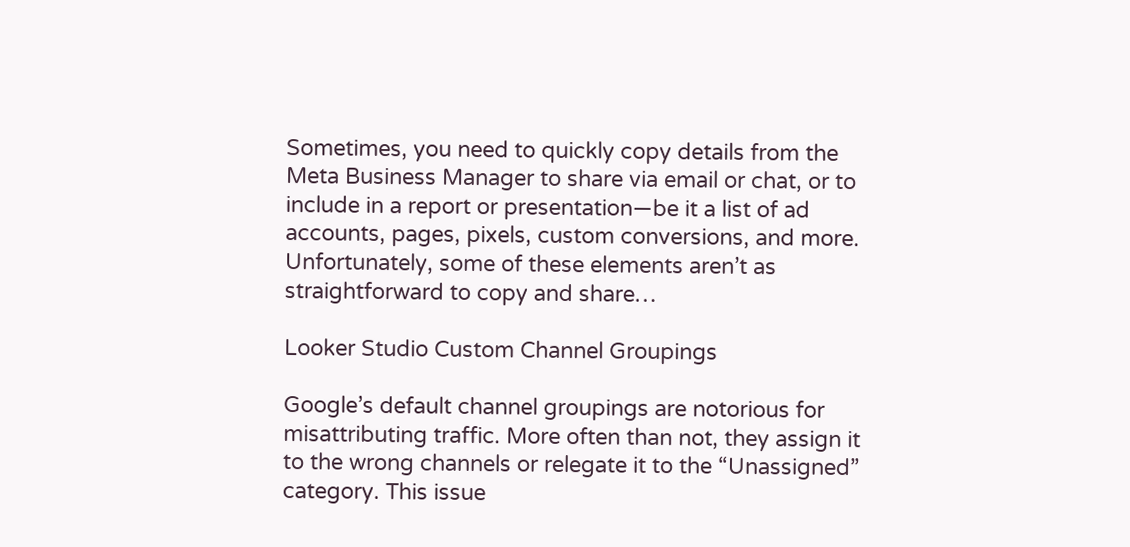Sometimes, you need to quickly copy details from the Meta Business Manager to share via email or chat, or to include in a report or presentation—be it a list of ad accounts, pages, pixels, custom conversions, and more. Unfortunately, some of these elements aren’t as straightforward to copy and share…

Looker Studio Custom Channel Groupings

Google’s default channel groupings are notorious for misattributing traffic. More often than not, they assign it to the wrong channels or relegate it to the “Unassigned” category. This issue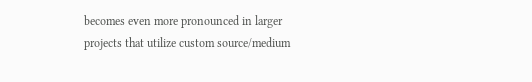becomes even more pronounced in larger projects that utilize custom source/medium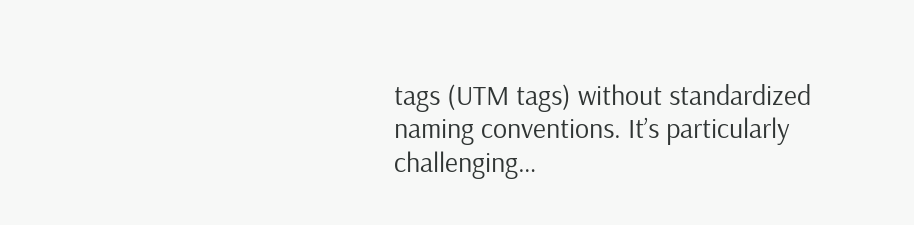tags (UTM tags) without standardized naming conventions. It’s particularly challenging…